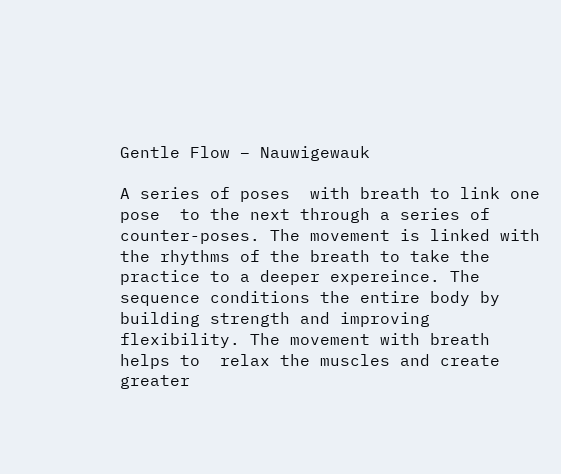Gentle Flow – Nauwigewauk

A series of poses  with breath to link one pose  to the next through a series of counter-poses. The movement is linked with the rhythms of the breath to take the practice to a deeper expereince. The sequence conditions the entire body by building strength and improving flexibility. The movement with breath helps to  relax the muscles and create greater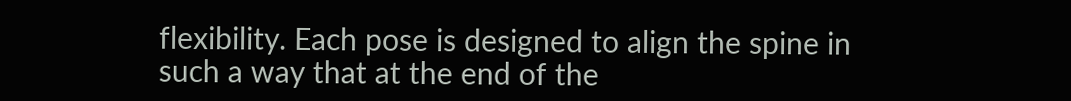flexibility. Each pose is designed to align the spine in such a way that at the end of the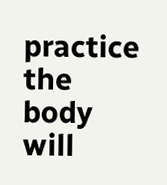practice the body will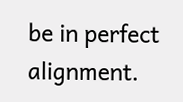be in perfect alignment.